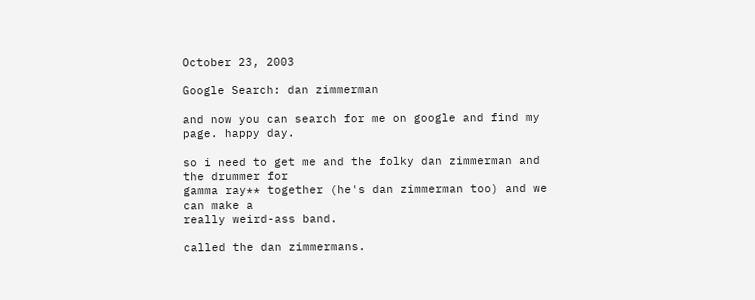October 23, 2003

Google Search: dan zimmerman

and now you can search for me on google and find my page. happy day.

so i need to get me and the folky dan zimmerman and the drummer for
gamma ray** together (he's dan zimmerman too) and we can make a
really weird-ass band.

called the dan zimmermans.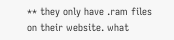** they only have .ram files on their website. what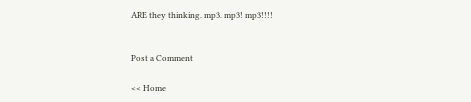ARE they thinking. mp3. mp3! mp3!!!!


Post a Comment

<< Home